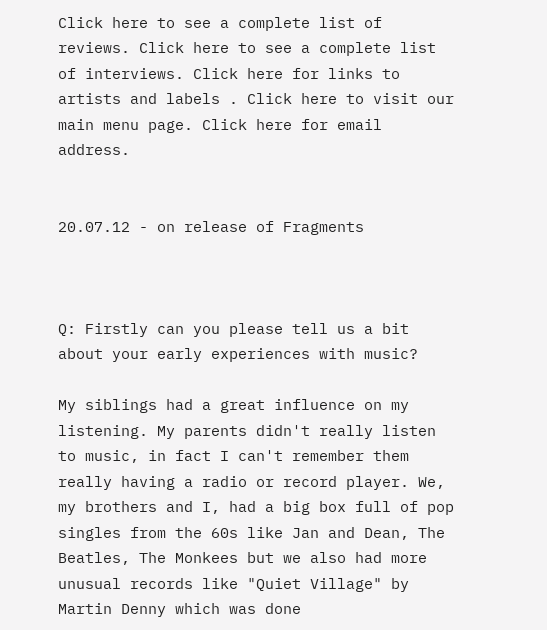Click here to see a complete list of reviews. Click here to see a complete list of interviews. Click here for links to artists and labels . Click here to visit our main menu page. Click here for email address.


20.07.12 - on release of Fragments



Q: Firstly can you please tell us a bit about your early experiences with music?

My siblings had a great influence on my listening. My parents didn't really listen to music, in fact I can't remember them really having a radio or record player. We, my brothers and I, had a big box full of pop singles from the 60s like Jan and Dean, The Beatles, The Monkees but we also had more unusual records like "Quiet Village" by Martin Denny which was done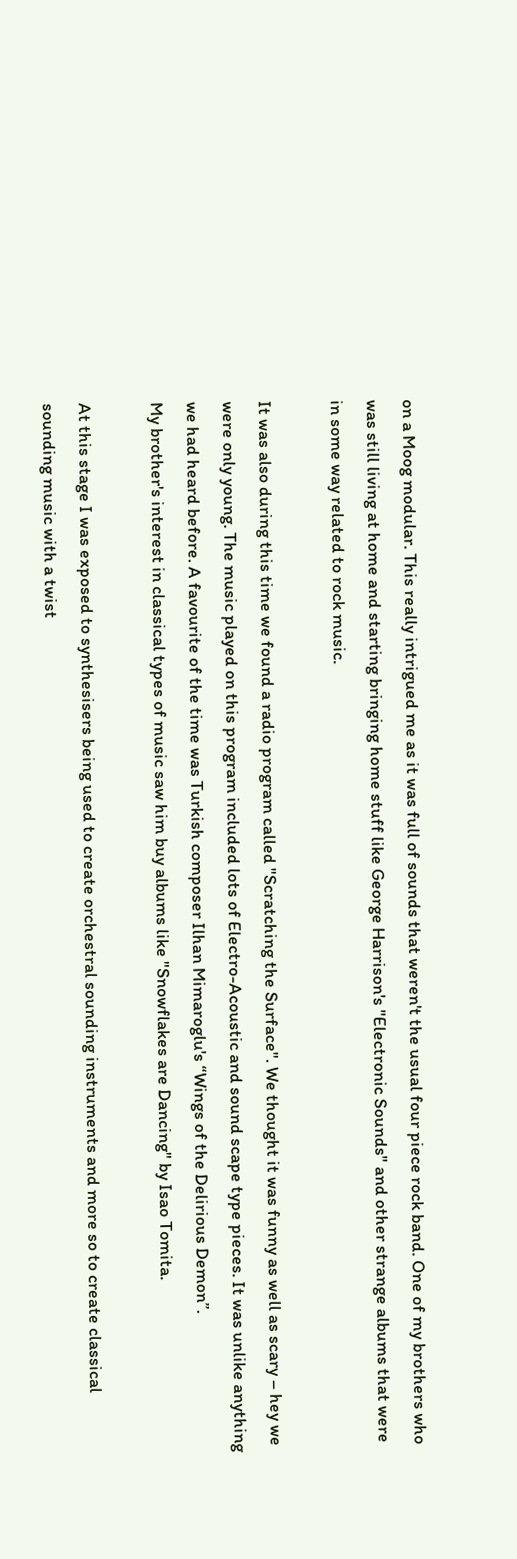on a Moog modular. This really intrigued me as it was full of sounds that weren't the usual four piece rock band. One of my brothers who was still living at home and starting bringing home stuff like George Harrison's "Electronic Sounds" and other strange albums that were in some way related to rock music.

It was also during this time we found a radio program called "Scratching the Surface". We thought it was funny as well as scary – hey we were only young. The music played on this program included lots of Electro-Acoustic and sound scape type pieces. It was unlike anything we had heard before. A favourite of the time was Turkish composer Ilhan Mimaroglu's “Wings of the Delirious Demon”.
My brother's interest in classical types of music saw him buy albums like "Snowflakes are Dancing" by Isao Tomita.

At this stage I was exposed to synthesisers being used to create orchestral sounding instruments and more so to create classical sounding music with a twist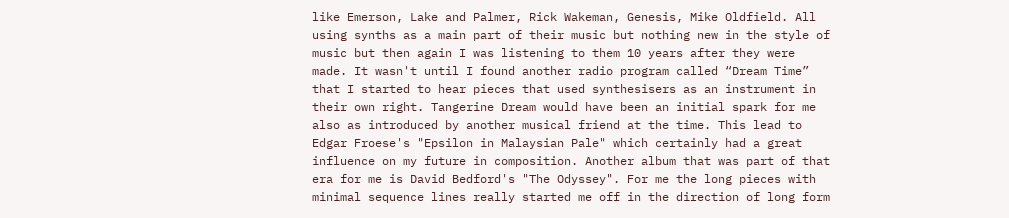like Emerson, Lake and Palmer, Rick Wakeman, Genesis, Mike Oldfield. All using synths as a main part of their music but nothing new in the style of music but then again I was listening to them 10 years after they were made. It wasn't until I found another radio program called “Dream Time” that I started to hear pieces that used synthesisers as an instrument in their own right. Tangerine Dream would have been an initial spark for me also as introduced by another musical friend at the time. This lead to Edgar Froese's "Epsilon in Malaysian Pale" which certainly had a great influence on my future in composition. Another album that was part of that era for me is David Bedford's "The Odyssey". For me the long pieces with minimal sequence lines really started me off in the direction of long form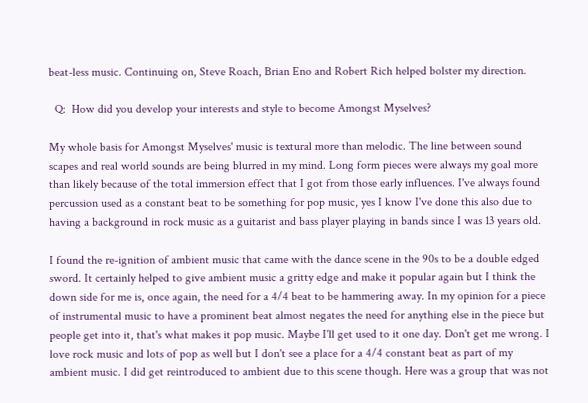beat-less music. Continuing on, Steve Roach, Brian Eno and Robert Rich helped bolster my direction.

  Q:  How did you develop your interests and style to become Amongst Myselves?

My whole basis for Amongst Myselves' music is textural more than melodic. The line between sound scapes and real world sounds are being blurred in my mind. Long form pieces were always my goal more than likely because of the total immersion effect that I got from those early influences. I've always found percussion used as a constant beat to be something for pop music, yes I know I've done this also due to having a background in rock music as a guitarist and bass player playing in bands since I was 13 years old.

I found the re-ignition of ambient music that came with the dance scene in the 90s to be a double edged sword. It certainly helped to give ambient music a gritty edge and make it popular again but I think the down side for me is, once again, the need for a 4/4 beat to be hammering away. In my opinion for a piece of instrumental music to have a prominent beat almost negates the need for anything else in the piece but people get into it, that's what makes it pop music. Maybe I'll get used to it one day. Don't get me wrong. I love rock music and lots of pop as well but I don't see a place for a 4/4 constant beat as part of my ambient music. I did get reintroduced to ambient due to this scene though. Here was a group that was not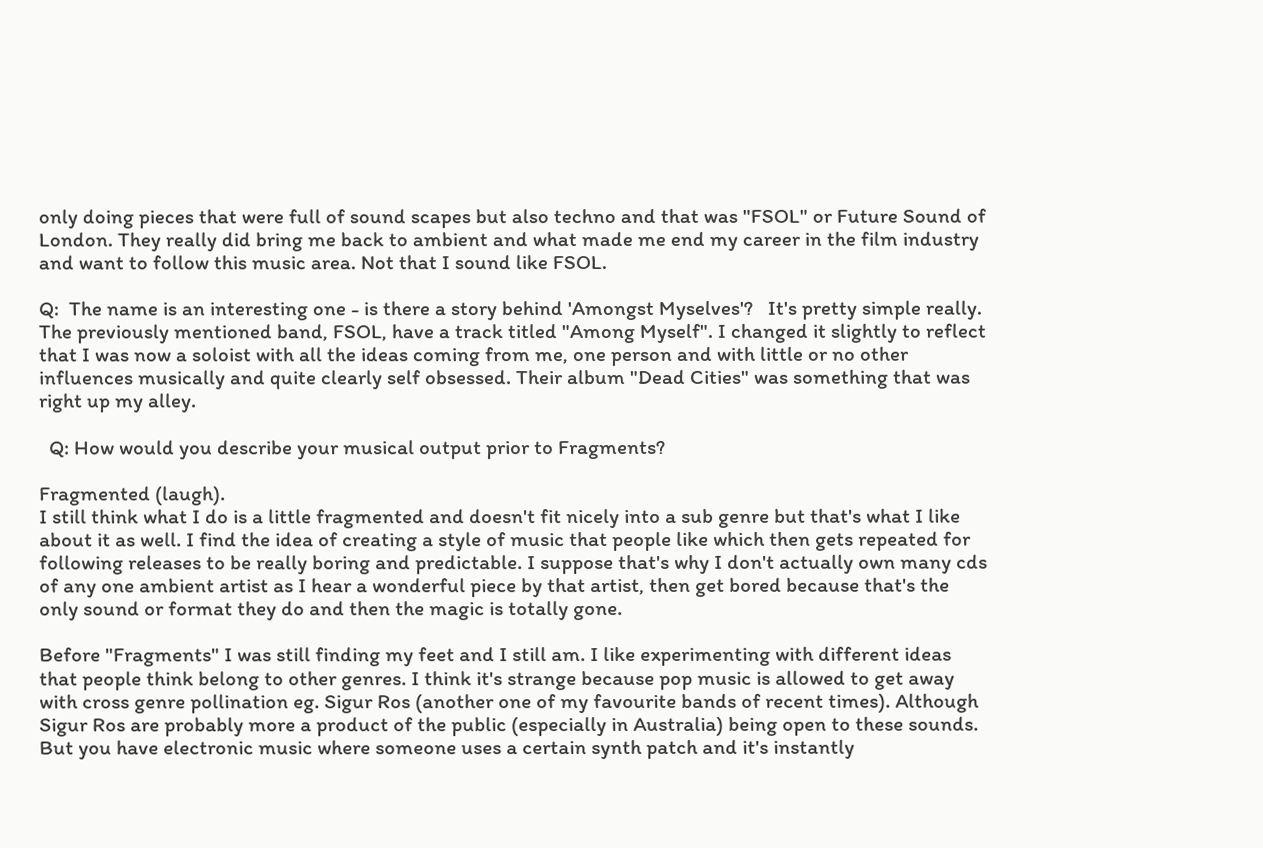only doing pieces that were full of sound scapes but also techno and that was "FSOL" or Future Sound of London. They really did bring me back to ambient and what made me end my career in the film industry and want to follow this music area. Not that I sound like FSOL.

Q:  The name is an interesting one - is there a story behind 'Amongst Myselves'?   It's pretty simple really. The previously mentioned band, FSOL, have a track titled "Among Myself". I changed it slightly to reflect that I was now a soloist with all the ideas coming from me, one person and with little or no other influences musically and quite clearly self obsessed. Their album "Dead Cities" was something that was right up my alley.

  Q: How would you describe your musical output prior to Fragments?

Fragmented (laugh).
I still think what I do is a little fragmented and doesn't fit nicely into a sub genre but that's what I like about it as well. I find the idea of creating a style of music that people like which then gets repeated for following releases to be really boring and predictable. I suppose that's why I don't actually own many cds of any one ambient artist as I hear a wonderful piece by that artist, then get bored because that's the only sound or format they do and then the magic is totally gone.

Before "Fragments" I was still finding my feet and I still am. I like experimenting with different ideas that people think belong to other genres. I think it's strange because pop music is allowed to get away with cross genre pollination eg. Sigur Ros (another one of my favourite bands of recent times). Although Sigur Ros are probably more a product of the public (especially in Australia) being open to these sounds. But you have electronic music where someone uses a certain synth patch and it's instantly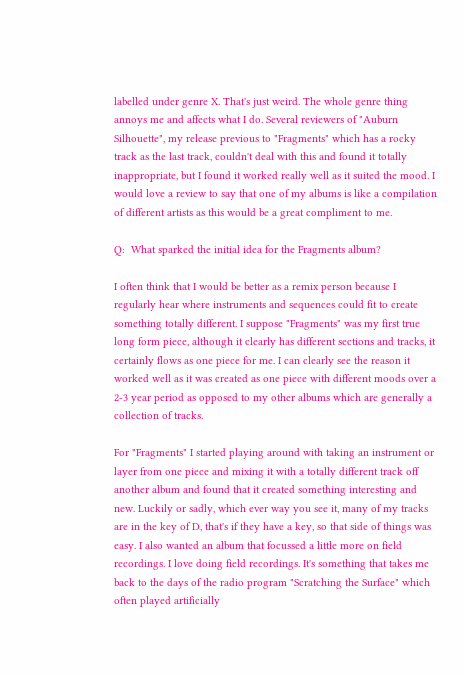labelled under genre X. That's just weird. The whole genre thing annoys me and affects what I do. Several reviewers of "Auburn Silhouette", my release previous to "Fragments" which has a rocky track as the last track, couldn't deal with this and found it totally inappropriate, but I found it worked really well as it suited the mood. I would love a review to say that one of my albums is like a compilation of different artists as this would be a great compliment to me.

Q:  What sparked the initial idea for the Fragments album?

I often think that I would be better as a remix person because I regularly hear where instruments and sequences could fit to create something totally different. I suppose "Fragments" was my first true long form piece, although it clearly has different sections and tracks, it certainly flows as one piece for me. I can clearly see the reason it worked well as it was created as one piece with different moods over a 2-3 year period as opposed to my other albums which are generally a collection of tracks.

For "Fragments" I started playing around with taking an instrument or layer from one piece and mixing it with a totally different track off another album and found that it created something interesting and new. Luckily or sadly, which ever way you see it, many of my tracks are in the key of D, that's if they have a key, so that side of things was easy. I also wanted an album that focussed a little more on field recordings. I love doing field recordings. It's something that takes me back to the days of the radio program "Scratching the Surface" which often played artificially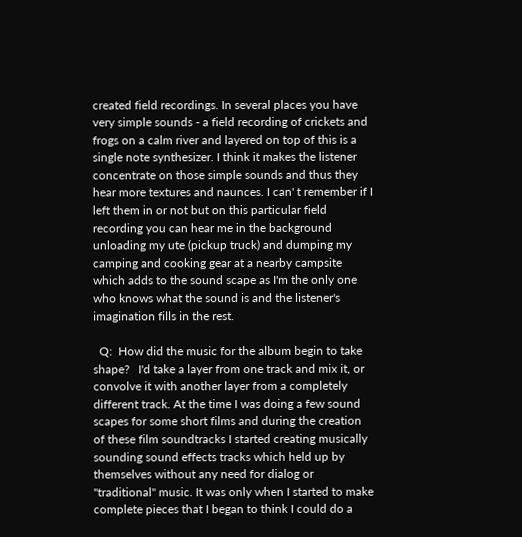created field recordings. In several places you have very simple sounds - a field recording of crickets and frogs on a calm river and layered on top of this is a single note synthesizer. I think it makes the listener concentrate on those simple sounds and thus they hear more textures and naunces. I can' t remember if I left them in or not but on this particular field recording you can hear me in the background unloading my ute (pickup truck) and dumping my camping and cooking gear at a nearby campsite which adds to the sound scape as I'm the only one who knows what the sound is and the listener's imagination fills in the rest.

  Q:  How did the music for the album begin to take shape?   I'd take a layer from one track and mix it, or convolve it with another layer from a completely different track. At the time I was doing a few sound scapes for some short films and during the creation of these film soundtracks I started creating musically sounding sound effects tracks which held up by themselves without any need for dialog or "traditional" music. It was only when I started to make complete pieces that I began to think I could do a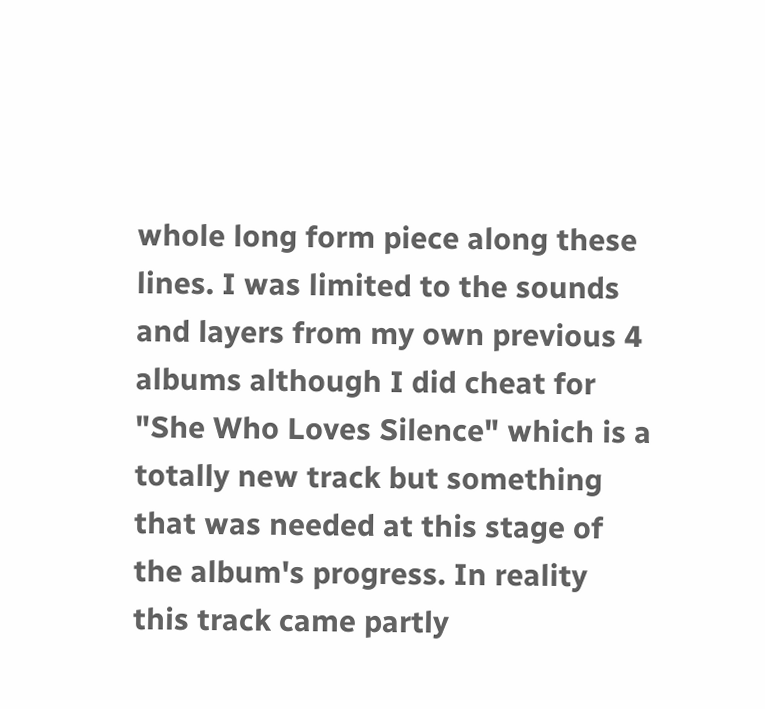whole long form piece along these lines. I was limited to the sounds and layers from my own previous 4 albums although I did cheat for "She Who Loves Silence" which is a totally new track but something that was needed at this stage of the album's progress. In reality this track came partly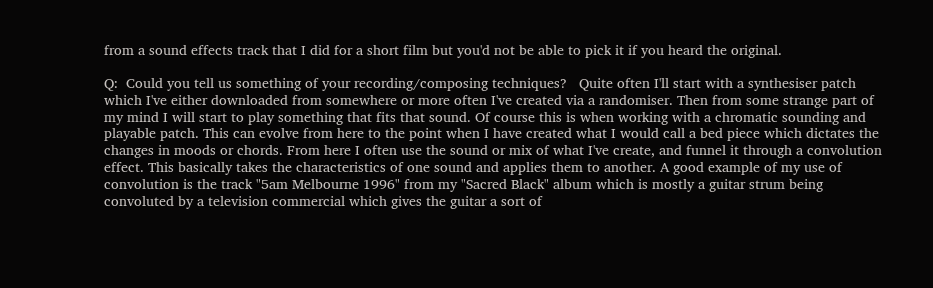from a sound effects track that I did for a short film but you'd not be able to pick it if you heard the original.

Q:  Could you tell us something of your recording/composing techniques?   Quite often I'll start with a synthesiser patch which I've either downloaded from somewhere or more often I've created via a randomiser. Then from some strange part of my mind I will start to play something that fits that sound. Of course this is when working with a chromatic sounding and playable patch. This can evolve from here to the point when I have created what I would call a bed piece which dictates the changes in moods or chords. From here I often use the sound or mix of what I've create, and funnel it through a convolution effect. This basically takes the characteristics of one sound and applies them to another. A good example of my use of convolution is the track "5am Melbourne 1996" from my "Sacred Black" album which is mostly a guitar strum being convoluted by a television commercial which gives the guitar a sort of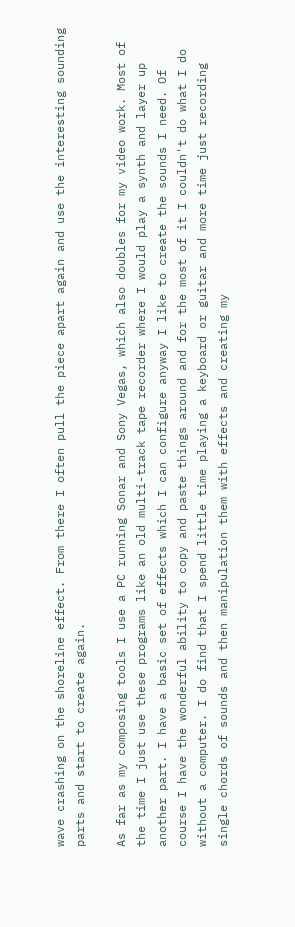wave crashing on the shoreline effect. From there I often pull the piece apart again and use the interesting sounding parts and start to create again.

As far as my composing tools I use a PC running Sonar and Sony Vegas, which also doubles for my video work. Most of the time I just use these programs like an old multi-track tape recorder where I would play a synth and layer up another part. I have a basic set of effects which I can configure anyway I like to create the sounds I need. Of course I have the wonderful ability to copy and paste things around and for the most of it I couldn't do what I do without a computer. I do find that I spend little time playing a keyboard or guitar and more time just recording single chords of sounds and then manipulation them with effects and creating my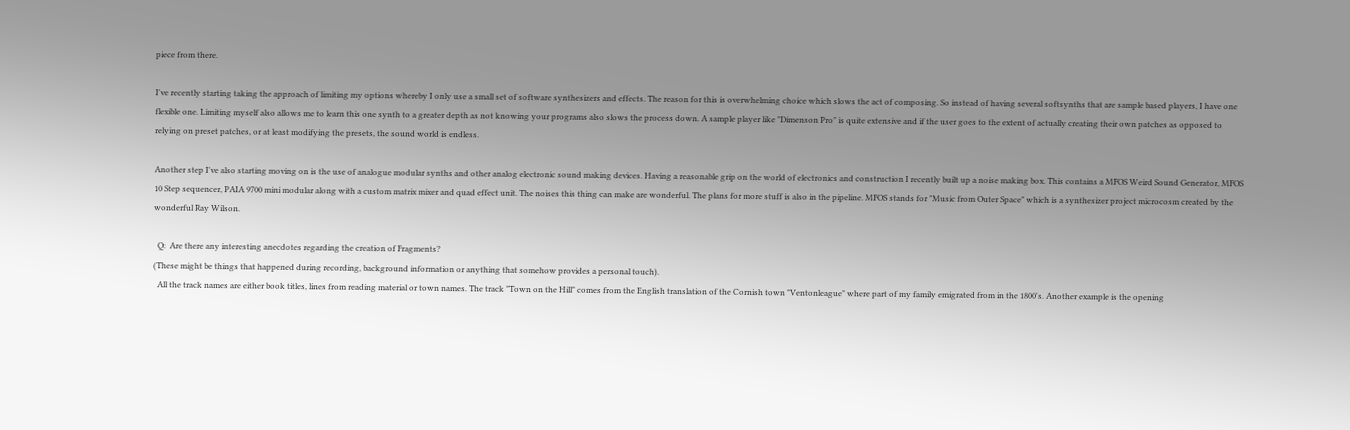piece from there.

I've recently starting taking the approach of limiting my options whereby I only use a small set of software synthesizers and effects. The reason for this is overwhelming choice which slows the act of composing. So instead of having several softsynths that are sample based players, I have one flexible one. Limiting myself also allows me to learn this one synth to a greater depth as not knowing your programs also slows the process down. A sample player like "Dimenson Pro" is quite extensive and if the user goes to the extent of actually creating their own patches as opposed to relying on preset patches, or at least modifying the presets, the sound world is endless.

Another step I've also starting moving on is the use of analogue modular synths and other analog electronic sound making devices. Having a reasonable grip on the world of electronics and construction I recently built up a noise making box. This contains a MFOS Weird Sound Generator, MFOS 10 Step sequencer, PAIA 9700 mini modular along with a custom matrix mixer and quad effect unit. The noises this thing can make are wonderful. The plans for more stuff is also in the pipeline. MFOS stands for "Music from Outer Space" which is a synthesizer project microcosm created by the wonderful Ray Wilson.

  Q:  Are there any interesting anecdotes regarding the creation of Fragments?
(These might be things that happened during recording, background information or anything that somehow provides a personal touch).
  All the track names are either book titles, lines from reading material or town names. The track "Town on the Hill" comes from the English translation of the Cornish town "Ventonleague" where part of my family emigrated from in the 1800's. Another example is the opening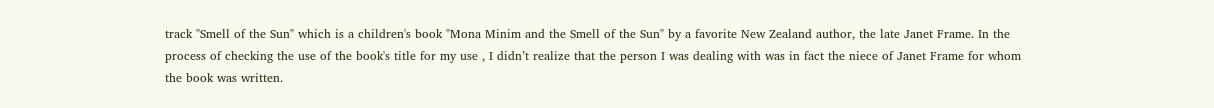track "Smell of the Sun" which is a children's book "Mona Minim and the Smell of the Sun" by a favorite New Zealand author, the late Janet Frame. In the process of checking the use of the book's title for my use , I didn’t realize that the person I was dealing with was in fact the niece of Janet Frame for whom the book was written.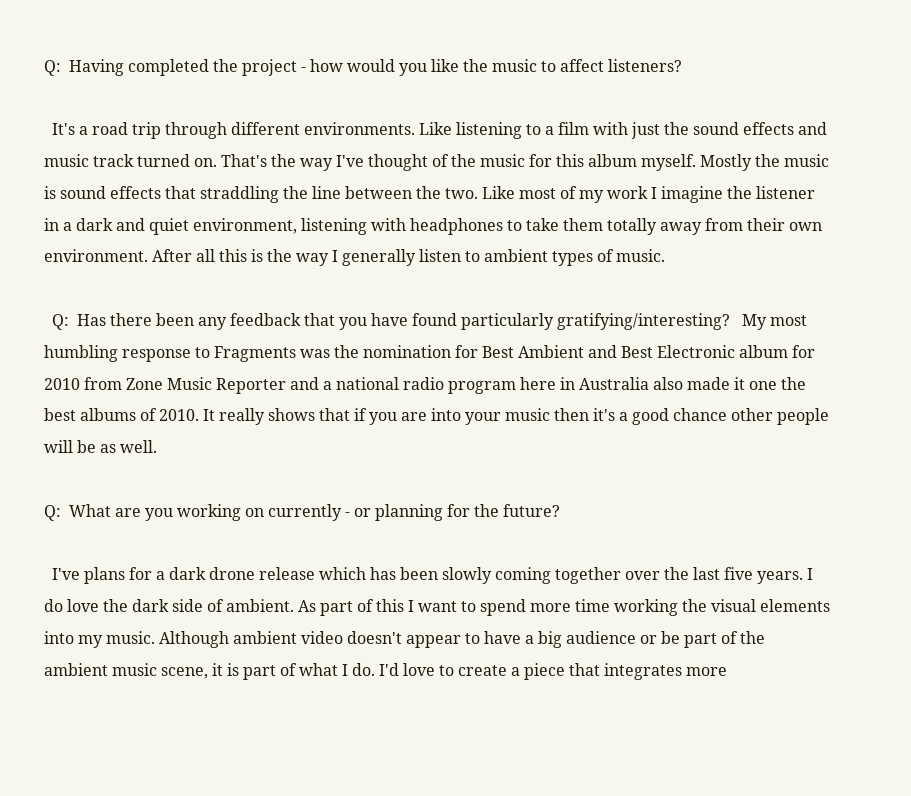Q:  Having completed the project - how would you like the music to affect listeners?

  It's a road trip through different environments. Like listening to a film with just the sound effects and music track turned on. That's the way I've thought of the music for this album myself. Mostly the music is sound effects that straddling the line between the two. Like most of my work I imagine the listener in a dark and quiet environment, listening with headphones to take them totally away from their own environment. After all this is the way I generally listen to ambient types of music.

  Q:  Has there been any feedback that you have found particularly gratifying/interesting?   My most humbling response to Fragments was the nomination for Best Ambient and Best Electronic album for 2010 from Zone Music Reporter and a national radio program here in Australia also made it one the best albums of 2010. It really shows that if you are into your music then it's a good chance other people will be as well.

Q:  What are you working on currently - or planning for the future?

  I've plans for a dark drone release which has been slowly coming together over the last five years. I do love the dark side of ambient. As part of this I want to spend more time working the visual elements into my music. Although ambient video doesn't appear to have a big audience or be part of the ambient music scene, it is part of what I do. I'd love to create a piece that integrates more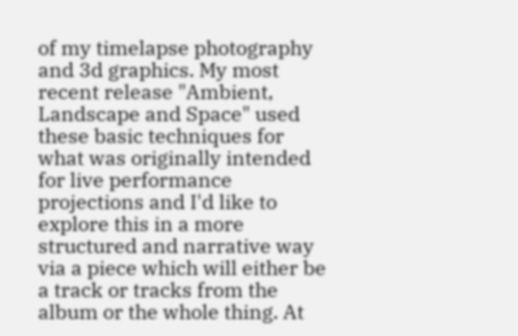of my timelapse photography and 3d graphics. My most recent release "Ambient, Landscape and Space" used these basic techniques for what was originally intended for live performance projections and I'd like to explore this in a more structured and narrative way via a piece which will either be a track or tracks from the album or the whole thing. At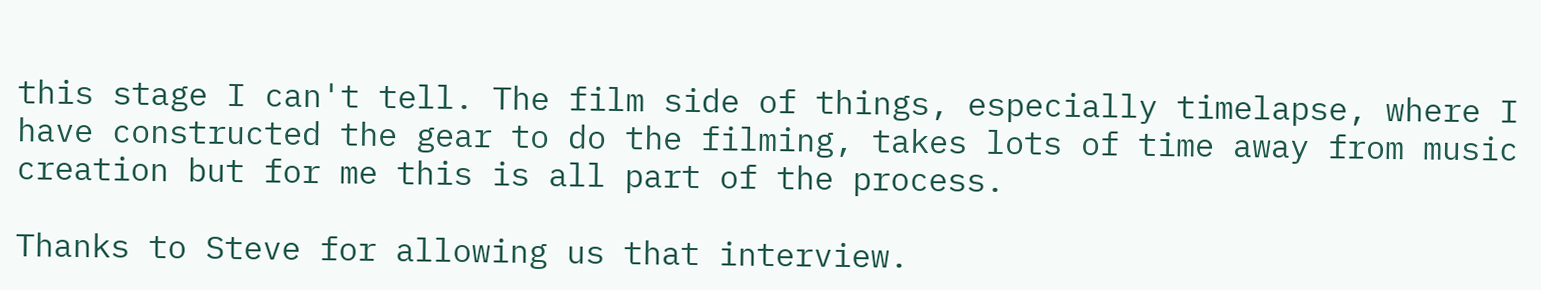this stage I can't tell. The film side of things, especially timelapse, where I have constructed the gear to do the filming, takes lots of time away from music creation but for me this is all part of the process.

Thanks to Steve for allowing us that interview.